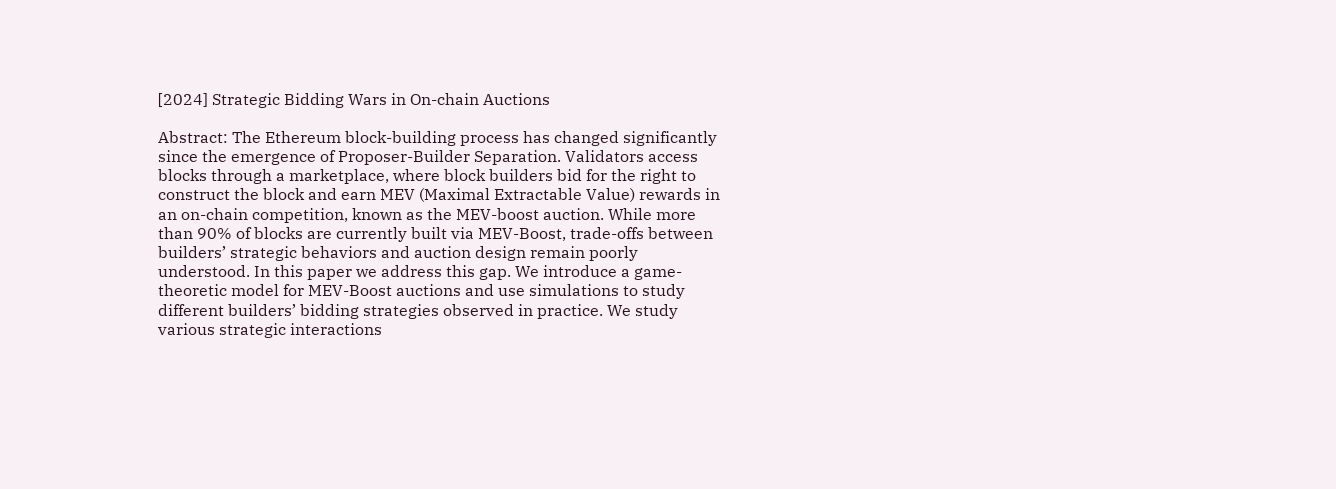[2024] Strategic Bidding Wars in On-chain Auctions

Abstract: The Ethereum block-building process has changed significantly since the emergence of Proposer-Builder Separation. Validators access blocks through a marketplace, where block builders bid for the right to construct the block and earn MEV (Maximal Extractable Value) rewards in an on-chain competition, known as the MEV-boost auction. While more than 90% of blocks are currently built via MEV-Boost, trade-offs between builders’ strategic behaviors and auction design remain poorly understood. In this paper we address this gap. We introduce a game-theoretic model for MEV-Boost auctions and use simulations to study different builders’ bidding strategies observed in practice. We study various strategic interactions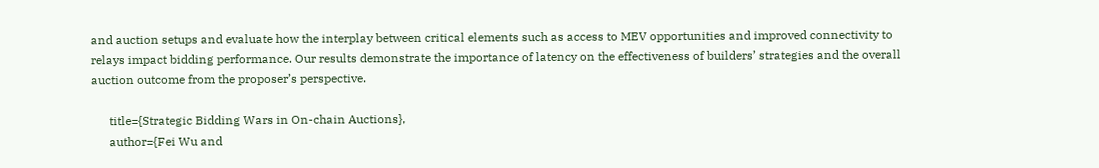and auction setups and evaluate how the interplay between critical elements such as access to MEV opportunities and improved connectivity to relays impact bidding performance. Our results demonstrate the importance of latency on the effectiveness of builders’ strategies and the overall auction outcome from the proposer’s perspective.

      title={Strategic Bidding Wars in On-chain Auctions},
      author={Fei Wu and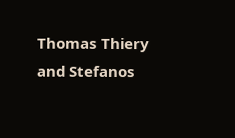Thomas Thiery and Stefanos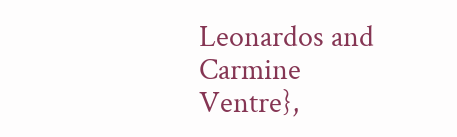Leonardos and Carmine Ventre},